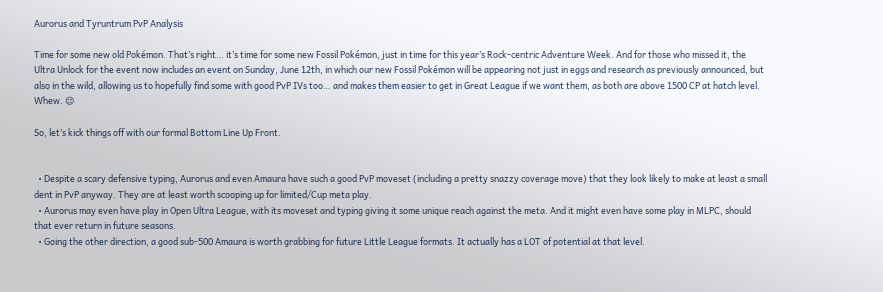Aurorus and Tyruntrum PvP Analysis

Time for some new old Pokémon. That’s right… it’s time for some new Fossil Pokémon, just in time for this year’s Rock-centric Adventure Week. And for those who missed it, the Ultra Unlock for the event now includes an event on Sunday, June 12th, in which our new Fossil Pokémon will be appearing not just in eggs and research as previously announced, but also in the wild, allowing us to hopefully find some with good PvP IVs too… and makes them easier to get in Great League if we want them, as both are above 1500 CP at hatch level. Whew. 😌

So, let’s kick things off with our formal Bottom Line Up Front.


  • Despite a scary defensive typing, Aurorus and even Amaura have such a good PvP moveset (including a pretty snazzy coverage move) that they look likely to make at least a small dent in PvP anyway. They are at least worth scooping up for limited/Cup meta play.
  • Aurorus may even have play in Open Ultra League, with its moveset and typing giving it some unique reach against the meta. And it might even have some play in MLPC, should that ever return in future seasons.
  • Going the other direction, a good sub-500 Amaura is worth grabbing for future Little League formats. It actually has a LOT of potential at that level.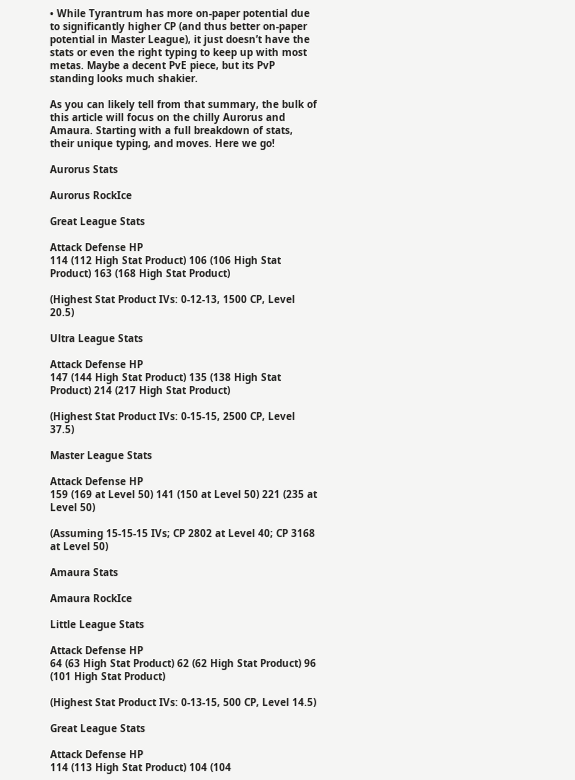• While Tyrantrum has more on-paper potential due to significantly higher CP (and thus better on-paper potential in Master League), it just doesn’t have the stats or even the right typing to keep up with most metas. Maybe a decent PvE piece, but its PvP standing looks much shakier.

As you can likely tell from that summary, the bulk of this article will focus on the chilly Aurorus and Amaura. Starting with a full breakdown of stats, their unique typing, and moves. Here we go!

Aurorus Stats

Aurorus RockIce

Great League Stats

Attack Defense HP
114 (112 High Stat Product) 106 (106 High Stat Product) 163 (168 High Stat Product)

(Highest Stat Product IVs: 0-12-13, 1500 CP, Level 20.5)

Ultra League Stats

Attack Defense HP
147 (144 High Stat Product) 135 (138 High Stat Product) 214 (217 High Stat Product)

(Highest Stat Product IVs: 0-15-15, 2500 CP, Level 37.5)

Master League Stats

Attack Defense HP
159 (169 at Level 50) 141 (150 at Level 50) 221 (235 at Level 50)

(Assuming 15-15-15 IVs; CP 2802 at Level 40; CP 3168 at Level 50)

Amaura Stats

Amaura RockIce

Little League Stats

Attack Defense HP
64 (63 High Stat Product) 62 (62 High Stat Product) 96 (101 High Stat Product)

(Highest Stat Product IVs: 0-13-15, 500 CP, Level 14.5)

Great League Stats

Attack Defense HP
114 (113 High Stat Product) 104 (104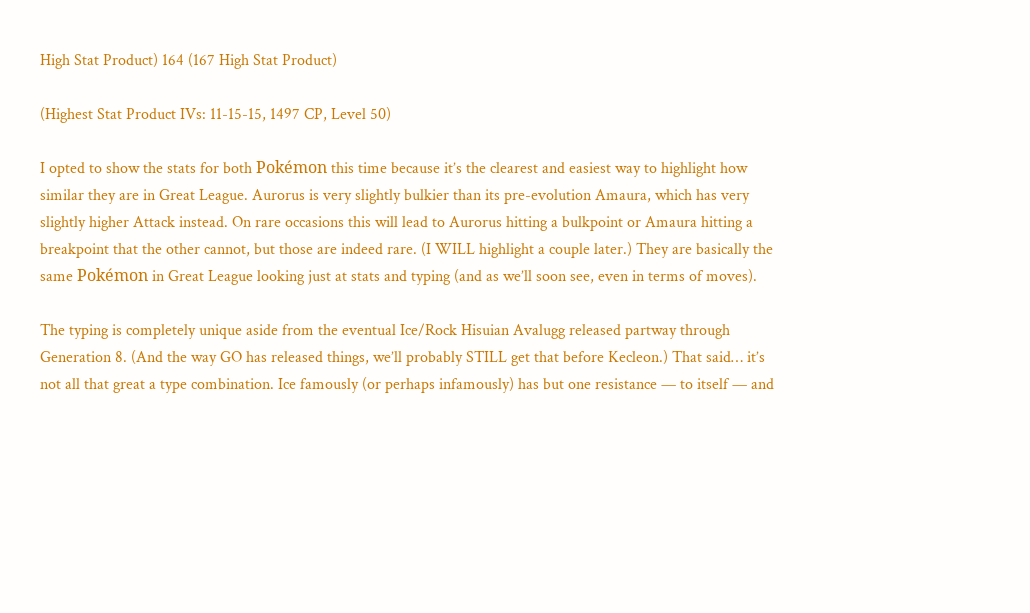High Stat Product) 164 (167 High Stat Product)

(Highest Stat Product IVs: 11-15-15, 1497 CP, Level 50)

I opted to show the stats for both Pokémon this time because it’s the clearest and easiest way to highlight how similar they are in Great League. Aurorus is very slightly bulkier than its pre-evolution Amaura, which has very slightly higher Attack instead. On rare occasions this will lead to Aurorus hitting a bulkpoint or Amaura hitting a breakpoint that the other cannot, but those are indeed rare. (I WILL highlight a couple later.) They are basically the same Pokémon in Great League looking just at stats and typing (and as we’ll soon see, even in terms of moves).

The typing is completely unique aside from the eventual Ice/Rock Hisuian Avalugg released partway through Generation 8. (And the way GO has released things, we’ll probably STILL get that before Kecleon.) That said… it’s not all that great a type combination. Ice famously (or perhaps infamously) has but one resistance — to itself — and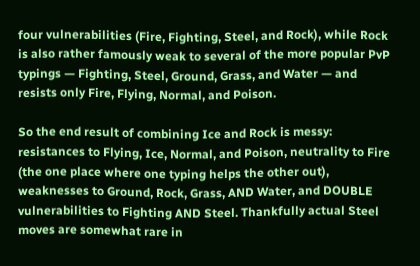four vulnerabilities (Fire, Fighting, Steel, and Rock), while Rock is also rather famously weak to several of the more popular PvP typings — Fighting, Steel, Ground, Grass, and Water — and resists only Fire, Flying, Normal, and Poison.

So the end result of combining Ice and Rock is messy: resistances to Flying, Ice, Normal, and Poison, neutrality to Fire (the one place where one typing helps the other out), weaknesses to Ground, Rock, Grass, AND Water, and DOUBLE vulnerabilities to Fighting AND Steel. Thankfully actual Steel moves are somewhat rare in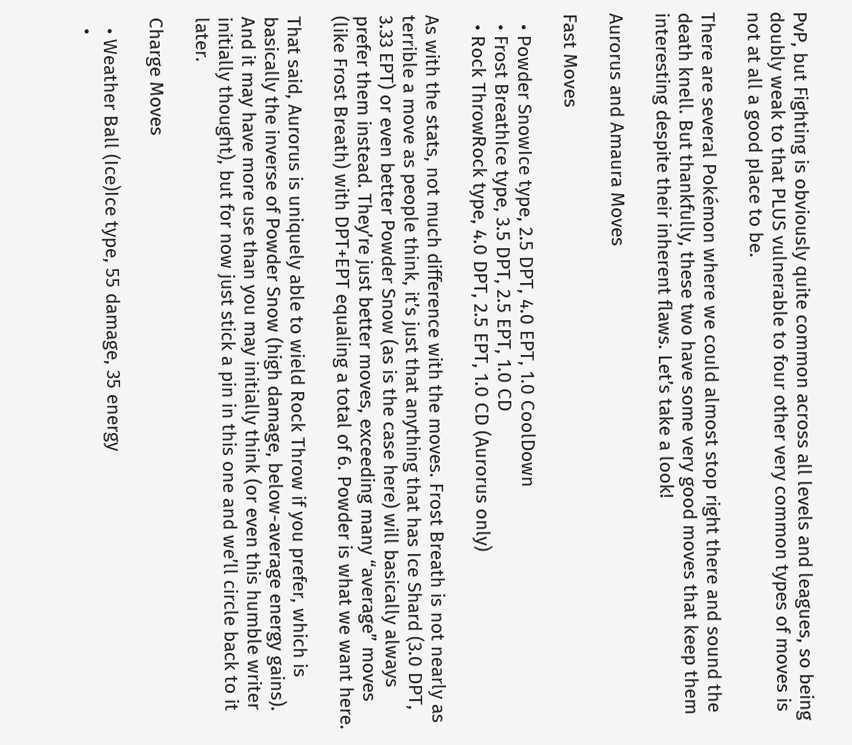PvP, but Fighting is obviously quite common across all levels and leagues, so being doubly weak to that PLUS vulnerable to four other very common types of moves is not at all a good place to be.

There are several Pokémon where we could almost stop right there and sound the death knell. But thankfully, these two have some very good moves that keep them interesting despite their inherent flaws. Let’s take a look!

Aurorus and Amaura Moves

Fast Moves

  • Powder SnowIce type, 2.5 DPT, 4.0 EPT, 1.0 CoolDown
  • Frost BreathIce type, 3.5 DPT, 2.5 EPT, 1.0 CD
  • Rock ThrowRock type, 4.0 DPT, 2.5 EPT, 1.0 CD (Aurorus only)

As with the stats, not much difference with the moves. Frost Breath is not nearly as terrible a move as people think, it’s just that anything that has Ice Shard (3.0 DPT, 3.33 EPT) or even better Powder Snow (as is the case here) will basically always prefer them instead. They’re just better moves, exceeding many “average” moves (like Frost Breath) with DPT+EPT equaling a total of 6. Powder is what we want here.

That said, Aurorus is uniquely able to wield Rock Throw if you prefer, which is basically the inverse of Powder Snow (high damage, below-average energy gains). And it may have more use than you may initially think (or even this humble writer initially thought), but for now just stick a pin in this one and we’ll circle back to it later.

Charge Moves

  • Weather Ball (Ice)Ice type, 55 damage, 35 energy
  •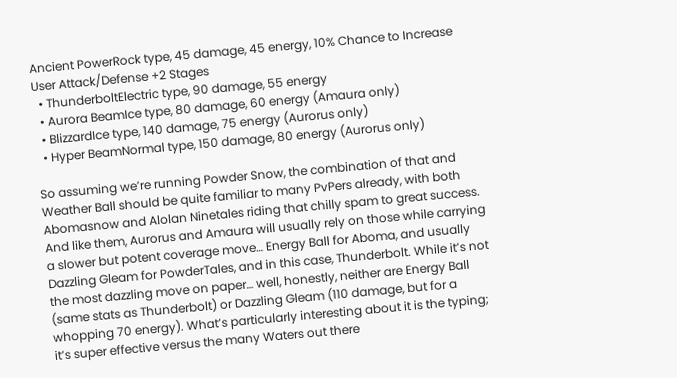Ancient PowerRock type, 45 damage, 45 energy, 10% Chance to Increase User Attack/Defense +2 Stages
  • ThunderboltElectric type, 90 damage, 55 energy
  • Aurora BeamIce type, 80 damage, 60 energy (Amaura only)
  • BlizzardIce type, 140 damage, 75 energy (Aurorus only)
  • Hyper BeamNormal type, 150 damage, 80 energy (Aurorus only)

So assuming we’re running Powder Snow, the combination of that and Weather Ball should be quite familiar to many PvPers already, with both Abomasnow and Alolan Ninetales riding that chilly spam to great success. And like them, Aurorus and Amaura will usually rely on those while carrying a slower but potent coverage move… Energy Ball for Aboma, and usually Dazzling Gleam for PowderTales, and in this case, Thunderbolt. While it’s not the most dazzling move on paper… well, honestly, neither are Energy Ball (same stats as Thunderbolt) or Dazzling Gleam (110 damage, but for a whopping 70 energy). What’s particularly interesting about it is the typing; it’s super effective versus the many Waters out there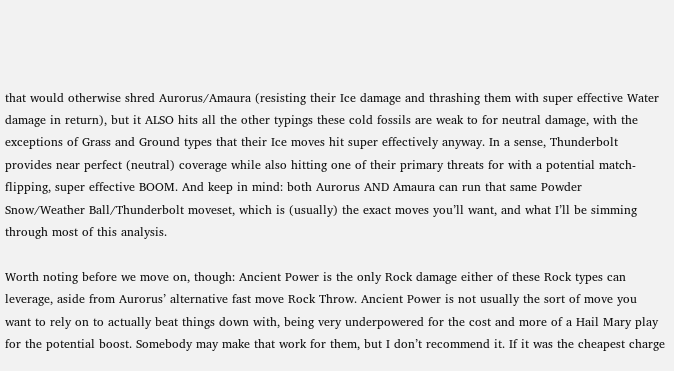that would otherwise shred Aurorus/Amaura (resisting their Ice damage and thrashing them with super effective Water damage in return), but it ALSO hits all the other typings these cold fossils are weak to for neutral damage, with the exceptions of Grass and Ground types that their Ice moves hit super effectively anyway. In a sense, Thunderbolt provides near perfect (neutral) coverage while also hitting one of their primary threats for with a potential match-flipping, super effective BOOM. And keep in mind: both Aurorus AND Amaura can run that same Powder Snow/Weather Ball/Thunderbolt moveset, which is (usually) the exact moves you’ll want, and what I’ll be simming through most of this analysis.

Worth noting before we move on, though: Ancient Power is the only Rock damage either of these Rock types can leverage, aside from Aurorus’ alternative fast move Rock Throw. Ancient Power is not usually the sort of move you want to rely on to actually beat things down with, being very underpowered for the cost and more of a Hail Mary play for the potential boost. Somebody may make that work for them, but I don’t recommend it. If it was the cheapest charge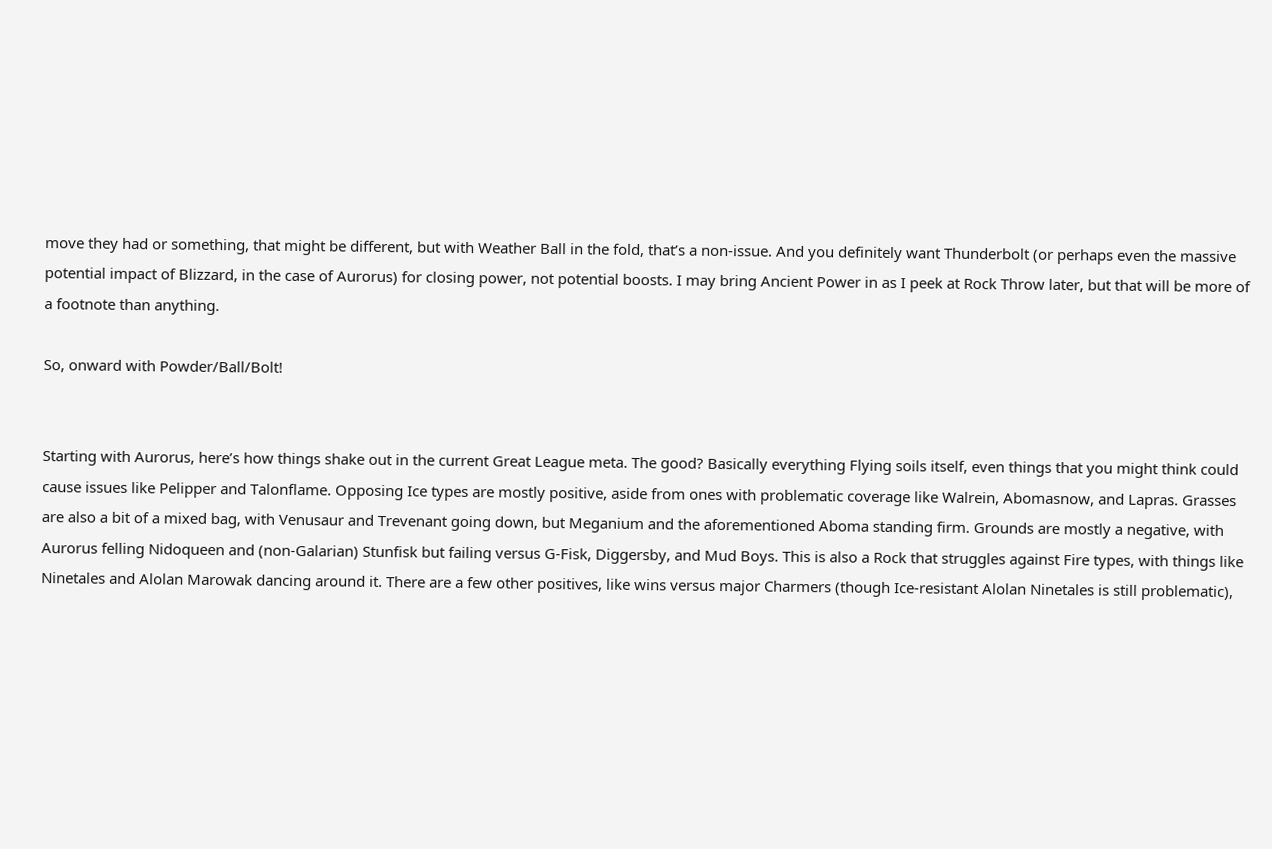move they had or something, that might be different, but with Weather Ball in the fold, that’s a non-issue. And you definitely want Thunderbolt (or perhaps even the massive potential impact of Blizzard, in the case of Aurorus) for closing power, not potential boosts. I may bring Ancient Power in as I peek at Rock Throw later, but that will be more of a footnote than anything.

So, onward with Powder/Ball/Bolt!


Starting with Aurorus, here’s how things shake out in the current Great League meta. The good? Basically everything Flying soils itself, even things that you might think could cause issues like Pelipper and Talonflame. Opposing Ice types are mostly positive, aside from ones with problematic coverage like Walrein, Abomasnow, and Lapras. Grasses are also a bit of a mixed bag, with Venusaur and Trevenant going down, but Meganium and the aforementioned Aboma standing firm. Grounds are mostly a negative, with Aurorus felling Nidoqueen and (non-Galarian) Stunfisk but failing versus G-Fisk, Diggersby, and Mud Boys. This is also a Rock that struggles against Fire types, with things like Ninetales and Alolan Marowak dancing around it. There are a few other positives, like wins versus major Charmers (though Ice-resistant Alolan Ninetales is still problematic),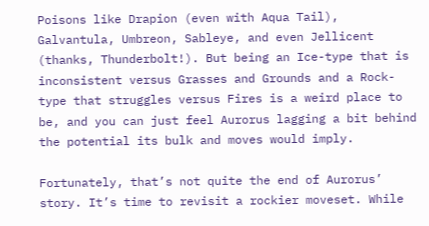Poisons like Drapion (even with Aqua Tail), Galvantula, Umbreon, Sableye, and even Jellicent (thanks, Thunderbolt!). But being an Ice-type that is inconsistent versus Grasses and Grounds and a Rock-type that struggles versus Fires is a weird place to be, and you can just feel Aurorus lagging a bit behind the potential its bulk and moves would imply.

Fortunately, that’s not quite the end of Aurorus’ story. It’s time to revisit a rockier moveset. While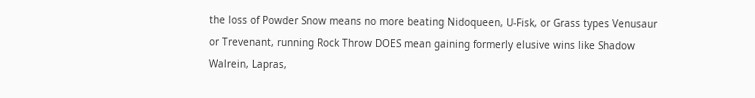the loss of Powder Snow means no more beating Nidoqueen, U-Fisk, or Grass types Venusaur or Trevenant, running Rock Throw DOES mean gaining formerly elusive wins like Shadow Walrein, Lapras,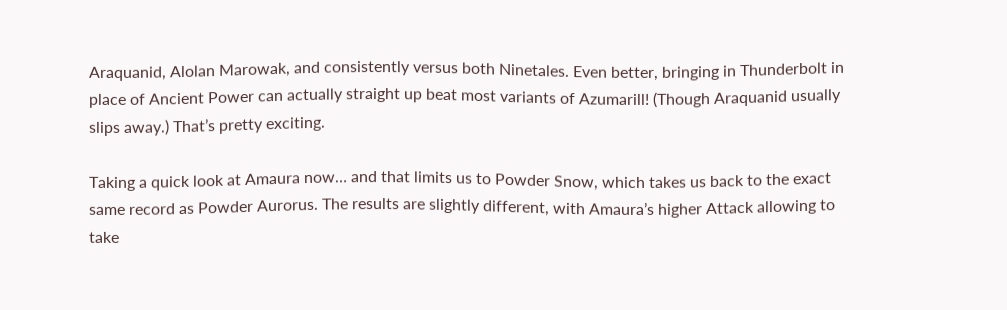Araquanid, Alolan Marowak, and consistently versus both Ninetales. Even better, bringing in Thunderbolt in place of Ancient Power can actually straight up beat most variants of Azumarill! (Though Araquanid usually slips away.) That’s pretty exciting.

Taking a quick look at Amaura now… and that limits us to Powder Snow, which takes us back to the exact same record as Powder Aurorus. The results are slightly different, with Amaura’s higher Attack allowing to take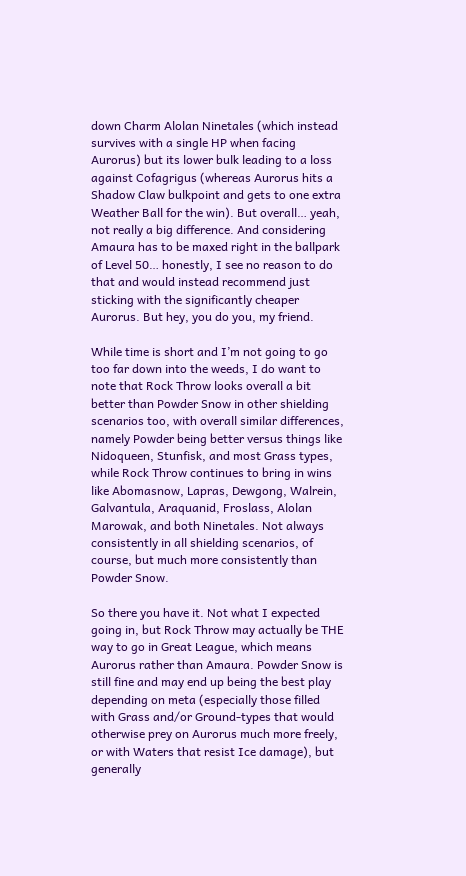down Charm Alolan Ninetales (which instead survives with a single HP when facing Aurorus) but its lower bulk leading to a loss against Cofagrigus (whereas Aurorus hits a Shadow Claw bulkpoint and gets to one extra Weather Ball for the win). But overall… yeah, not really a big difference. And considering Amaura has to be maxed right in the ballpark of Level 50… honestly, I see no reason to do that and would instead recommend just sticking with the significantly cheaper Aurorus. But hey, you do you, my friend.

While time is short and I’m not going to go too far down into the weeds, I do want to note that Rock Throw looks overall a bit better than Powder Snow in other shielding scenarios too, with overall similar differences, namely Powder being better versus things like Nidoqueen, Stunfisk, and most Grass types, while Rock Throw continues to bring in wins like Abomasnow, Lapras, Dewgong, Walrein, Galvantula, Araquanid, Froslass, Alolan Marowak, and both Ninetales. Not always consistently in all shielding scenarios, of course, but much more consistently than Powder Snow.

So there you have it. Not what I expected going in, but Rock Throw may actually be THE way to go in Great League, which means Aurorus rather than Amaura. Powder Snow is still fine and may end up being the best play depending on meta (especially those filled with Grass and/or Ground-types that would otherwise prey on Aurorus much more freely, or with Waters that resist Ice damage), but generally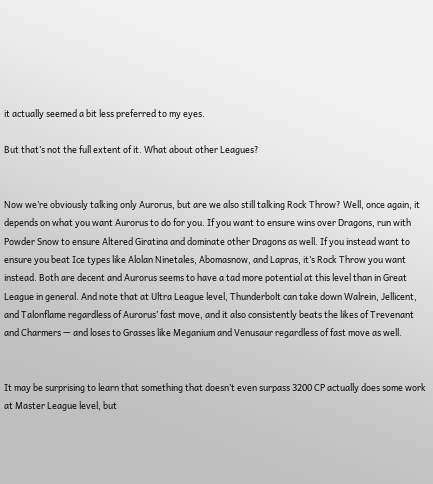it actually seemed a bit less preferred to my eyes.

But that’s not the full extent of it. What about other Leagues?


Now we’re obviously talking only Aurorus, but are we also still talking Rock Throw? Well, once again, it depends on what you want Aurorus to do for you. If you want to ensure wins over Dragons, run with Powder Snow to ensure Altered Giratina and dominate other Dragons as well. If you instead want to ensure you beat Ice types like Alolan Ninetales, Abomasnow, and Lapras, it’s Rock Throw you want instead. Both are decent and Aurorus seems to have a tad more potential at this level than in Great League in general. And note that at Ultra League level, Thunderbolt can take down Walrein, Jellicent, and Talonflame regardless of Aurorus’ fast move, and it also consistently beats the likes of Trevenant and Charmers — and loses to Grasses like Meganium and Venusaur regardless of fast move as well.


It may be surprising to learn that something that doesn’t even surpass 3200 CP actually does some work at Master League level, but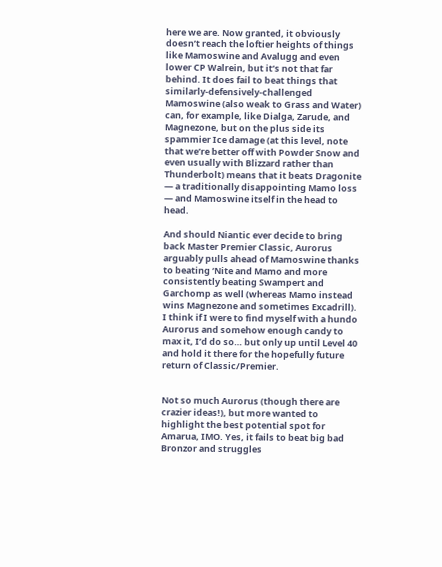here we are. Now granted, it obviously doesn’t reach the loftier heights of things like Mamoswine and Avalugg and even lower CP Walrein, but it’s not that far behind. It does fail to beat things that similarly-defensively-challenged Mamoswine (also weak to Grass and Water) can, for example, like Dialga, Zarude, and Magnezone, but on the plus side its spammier Ice damage (at this level, note that we’re better off with Powder Snow and even usually with Blizzard rather than Thunderbolt) means that it beats Dragonite — a traditionally disappointing Mamo loss — and Mamoswine itself in the head to head.

And should Niantic ever decide to bring back Master Premier Classic, Aurorus arguably pulls ahead of Mamoswine thanks to beating ‘Nite and Mamo and more consistently beating Swampert and Garchomp as well (whereas Mamo instead wins Magnezone and sometimes Excadrill). I think if I were to find myself with a hundo Aurorus and somehow enough candy to max it, I’d do so… but only up until Level 40 and hold it there for the hopefully future return of Classic/Premier.


Not so much Aurorus (though there are crazier ideas!), but more wanted to highlight the best potential spot for Amarua, IMO. Yes, it fails to beat big bad Bronzor and struggles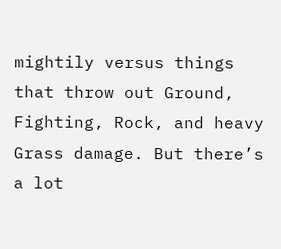mightily versus things that throw out Ground, Fighting, Rock, and heavy Grass damage. But there’s a lot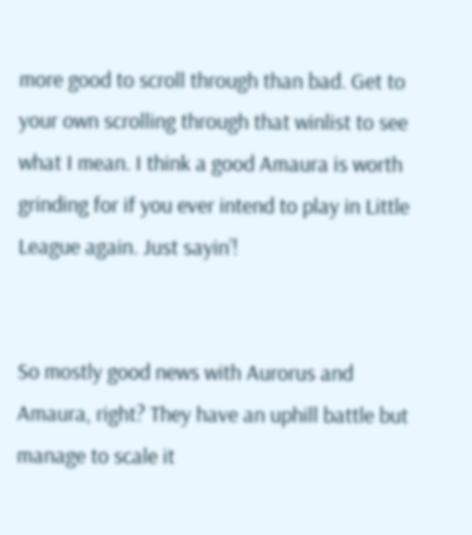more good to scroll through than bad. Get to your own scrolling through that winlist to see what I mean. I think a good Amaura is worth grinding for if you ever intend to play in Little League again. Just sayin’!


So mostly good news with Aurorus and Amaura, right? They have an uphill battle but manage to scale it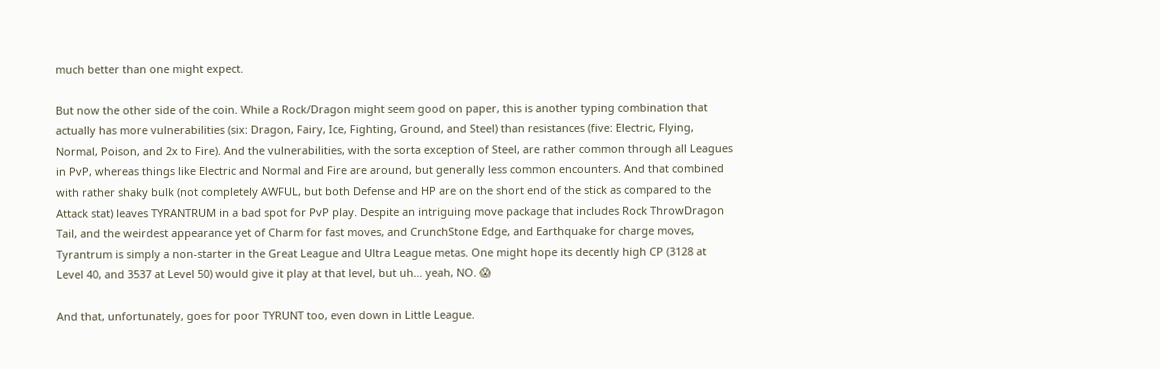much better than one might expect.

But now the other side of the coin. While a Rock/Dragon might seem good on paper, this is another typing combination that actually has more vulnerabilities (six: Dragon, Fairy, Ice, Fighting, Ground, and Steel) than resistances (five: Electric, Flying, Normal, Poison, and 2x to Fire). And the vulnerabilities, with the sorta exception of Steel, are rather common through all Leagues in PvP, whereas things like Electric and Normal and Fire are around, but generally less common encounters. And that combined with rather shaky bulk (not completely AWFUL, but both Defense and HP are on the short end of the stick as compared to the Attack stat) leaves TYRANTRUM in a bad spot for PvP play. Despite an intriguing move package that includes Rock ThrowDragon Tail, and the weirdest appearance yet of Charm for fast moves, and CrunchStone Edge, and Earthquake for charge moves, Tyrantrum is simply a non-starter in the Great League and Ultra League metas. One might hope its decently high CP (3128 at Level 40, and 3537 at Level 50) would give it play at that level, but uh… yeah, NO. 😱

And that, unfortunately, goes for poor TYRUNT too, even down in Little League.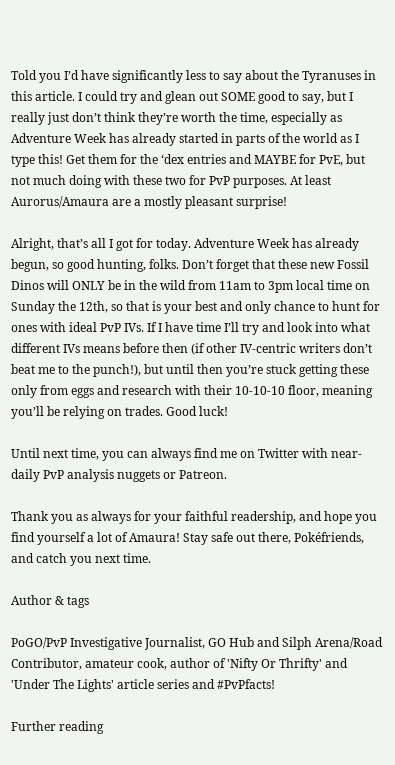Told you I’d have significantly less to say about the Tyranuses in this article. I could try and glean out SOME good to say, but I really just don’t think they’re worth the time, especially as Adventure Week has already started in parts of the world as I type this! Get them for the ‘dex entries and MAYBE for PvE, but not much doing with these two for PvP purposes. At least Aurorus/Amaura are a mostly pleasant surprise!

Alright, that’s all I got for today. Adventure Week has already begun, so good hunting, folks. Don’t forget that these new Fossil Dinos will ONLY be in the wild from 11am to 3pm local time on Sunday the 12th, so that is your best and only chance to hunt for ones with ideal PvP IVs. If I have time I’ll try and look into what different IVs means before then (if other IV-centric writers don’t beat me to the punch!), but until then you’re stuck getting these only from eggs and research with their 10-10-10 floor, meaning you’ll be relying on trades. Good luck!

Until next time, you can always find me on Twitter with near-daily PvP analysis nuggets or Patreon.

Thank you as always for your faithful readership, and hope you find yourself a lot of Amaura! Stay safe out there, Pokéfriends, and catch you next time.

Author & tags

PoGO/PvP Investigative Journalist, GO Hub and Silph Arena/Road Contributor, amateur cook, author of 'Nifty Or Thrifty' and 'Under The Lights' article series and #PvPfacts!

Further reading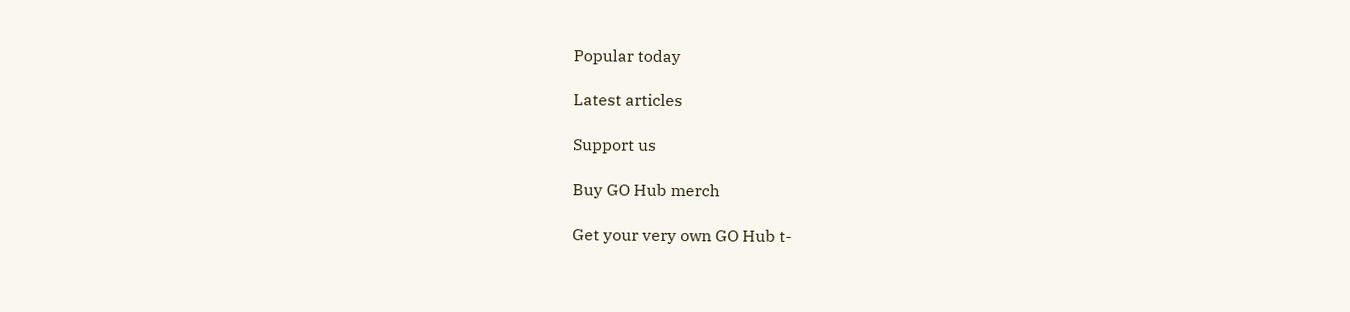Popular today

Latest articles

Support us

Buy GO Hub merch

Get your very own GO Hub t-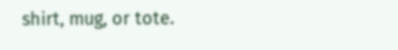shirt, mug, or tote.